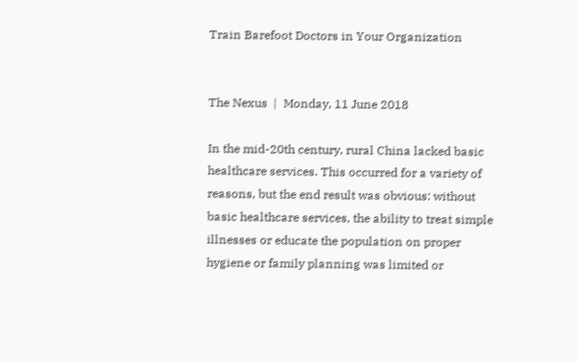Train Barefoot Doctors in Your Organization


The Nexus  |  Monday, 11 June 2018

In the mid-20th century, rural China lacked basic healthcare services. This occurred for a variety of reasons, but the end result was obvious: without basic healthcare services, the ability to treat simple illnesses or educate the population on proper hygiene or family planning was limited or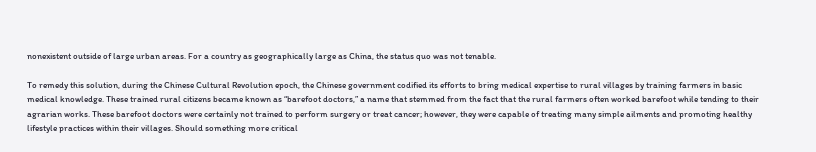nonexistent outside of large urban areas. For a country as geographically large as China, the status quo was not tenable.

To remedy this solution, during the Chinese Cultural Revolution epoch, the Chinese government codified its efforts to bring medical expertise to rural villages by training farmers in basic medical knowledge. These trained rural citizens became known as “barefoot doctors,” a name that stemmed from the fact that the rural farmers often worked barefoot while tending to their agrarian works. These barefoot doctors were certainly not trained to perform surgery or treat cancer; however, they were capable of treating many simple ailments and promoting healthy lifestyle practices within their villages. Should something more critical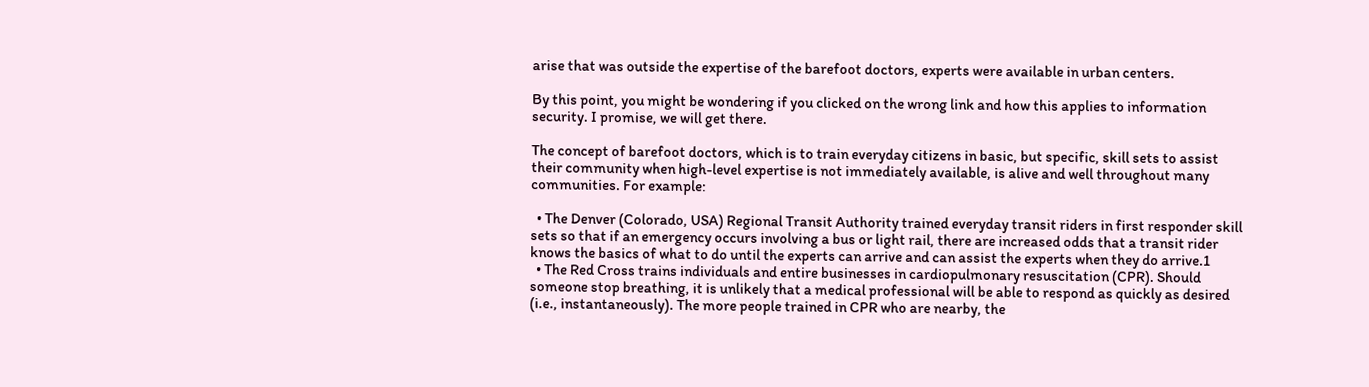arise that was outside the expertise of the barefoot doctors, experts were available in urban centers.

By this point, you might be wondering if you clicked on the wrong link and how this applies to information security. I promise, we will get there.

The concept of barefoot doctors, which is to train everyday citizens in basic, but specific, skill sets to assist their community when high-level expertise is not immediately available, is alive and well throughout many communities. For example:

  • The Denver (Colorado, USA) Regional Transit Authority trained everyday transit riders in first responder skill sets so that if an emergency occurs involving a bus or light rail, there are increased odds that a transit rider knows the basics of what to do until the experts can arrive and can assist the experts when they do arrive.1
  • The Red Cross trains individuals and entire businesses in cardiopulmonary resuscitation (CPR). Should someone stop breathing, it is unlikely that a medical professional will be able to respond as quickly as desired (i.e., instantaneously). The more people trained in CPR who are nearby, the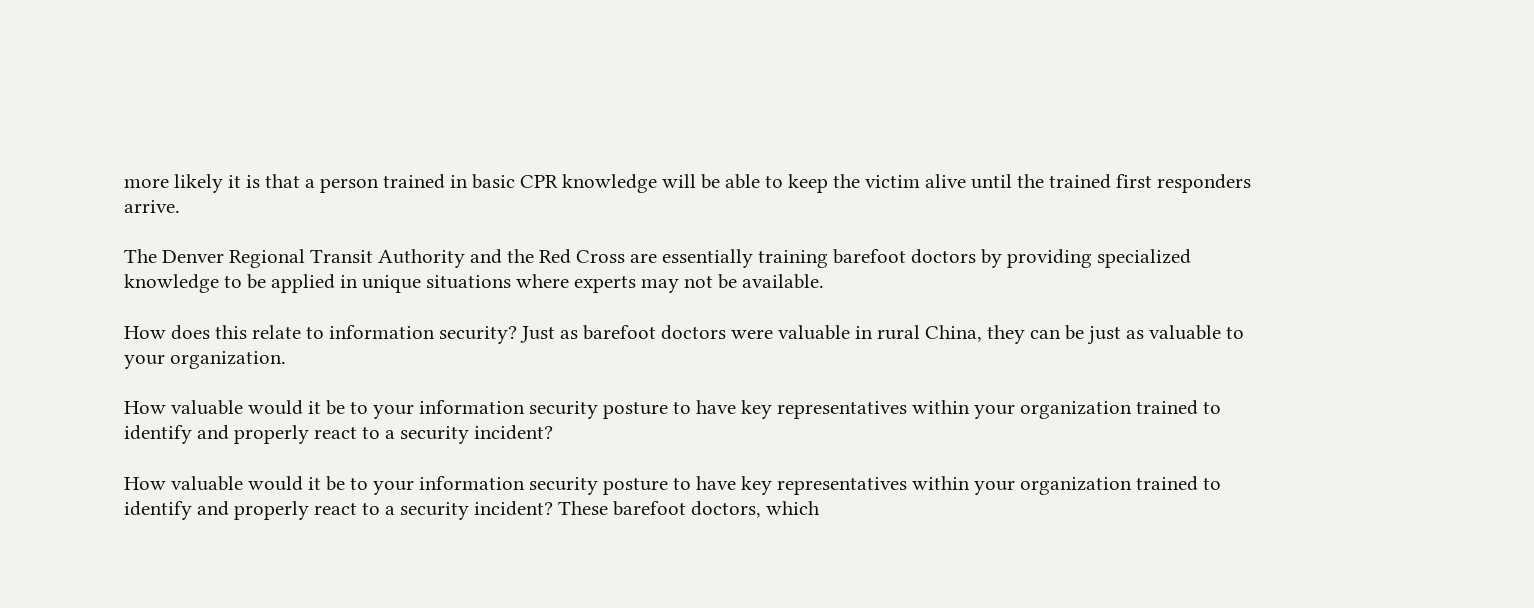more likely it is that a person trained in basic CPR knowledge will be able to keep the victim alive until the trained first responders arrive.

The Denver Regional Transit Authority and the Red Cross are essentially training barefoot doctors by providing specialized knowledge to be applied in unique situations where experts may not be available.

How does this relate to information security? Just as barefoot doctors were valuable in rural China, they can be just as valuable to your organization.

How valuable would it be to your information security posture to have key representatives within your organization trained to identify and properly react to a security incident?

How valuable would it be to your information security posture to have key representatives within your organization trained to identify and properly react to a security incident? These barefoot doctors, which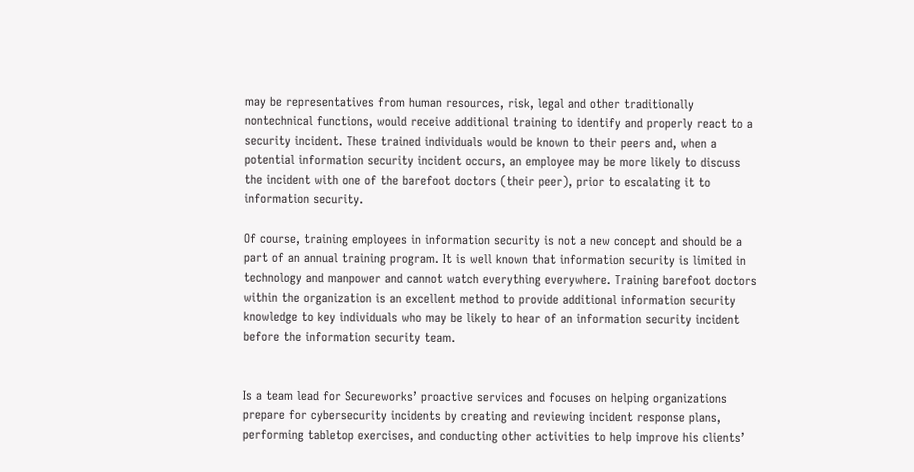may be representatives from human resources, risk, legal and other traditionally nontechnical functions, would receive additional training to identify and properly react to a security incident. These trained individuals would be known to their peers and, when a potential information security incident occurs, an employee may be more likely to discuss the incident with one of the barefoot doctors (their peer), prior to escalating it to information security.

Of course, training employees in information security is not a new concept and should be a part of an annual training program. It is well known that information security is limited in technology and manpower and cannot watch everything everywhere. Training barefoot doctors within the organization is an excellent method to provide additional information security knowledge to key individuals who may be likely to hear of an information security incident before the information security team.


Is a team lead for Secureworks’ proactive services and focuses on helping organizations prepare for cybersecurity incidents by creating and reviewing incident response plans, performing tabletop exercises, and conducting other activities to help improve his clients’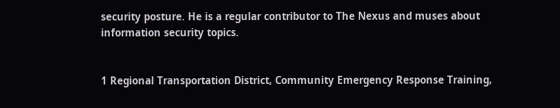security posture. He is a regular contributor to The Nexus and muses about information security topics.


1 Regional Transportation District, Community Emergency Response Training,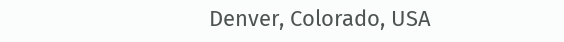Denver, Colorado, USA